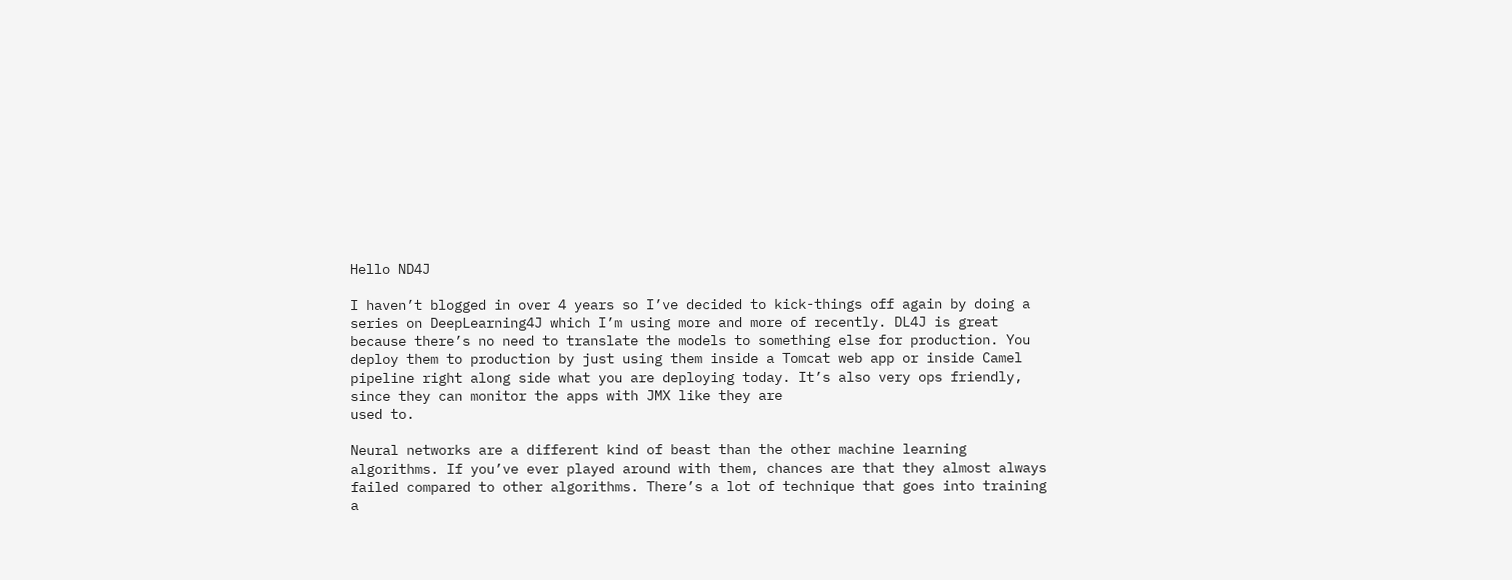Hello ND4J

I haven’t blogged in over 4 years so I’ve decided to kick-things off again by doing a series on DeepLearning4J which I’m using more and more of recently. DL4J is great because there’s no need to translate the models to something else for production. You deploy them to production by just using them inside a Tomcat web app or inside Camel pipeline right along side what you are deploying today. It’s also very ops friendly, since they can monitor the apps with JMX like they are
used to.

Neural networks are a different kind of beast than the other machine learning algorithms. If you’ve ever played around with them, chances are that they almost always failed compared to other algorithms. There’s a lot of technique that goes into training a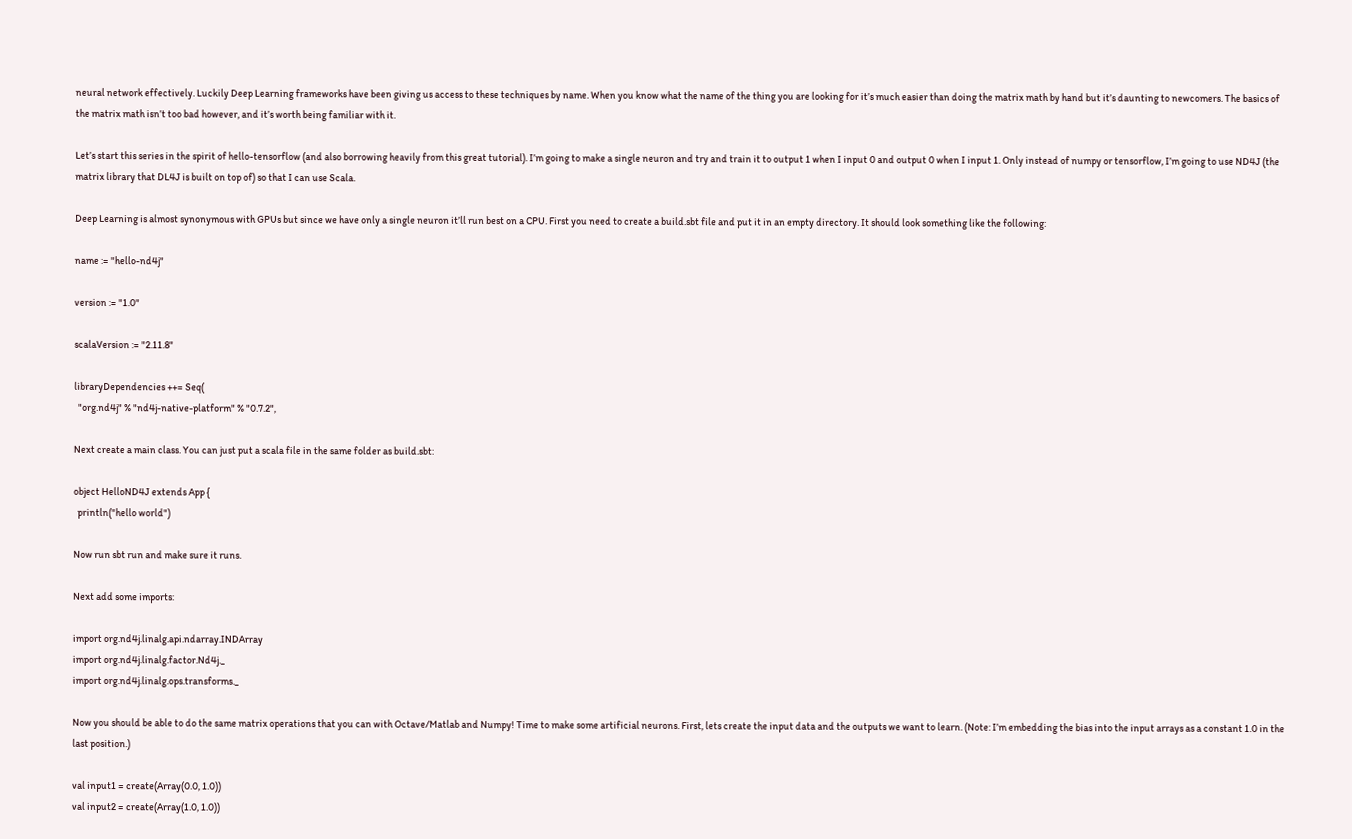neural network effectively. Luckily Deep Learning frameworks have been giving us access to these techniques by name. When you know what the name of the thing you are looking for it’s much easier than doing the matrix math by hand but it’s daunting to newcomers. The basics of the matrix math isn’t too bad however, and it’s worth being familiar with it.

Let’s start this series in the spirit of hello-tensorflow (and also borrowing heavily from this great tutorial). I’m going to make a single neuron and try and train it to output 1 when I input 0 and output 0 when I input 1. Only instead of numpy or tensorflow, I’m going to use ND4J (the matrix library that DL4J is built on top of) so that I can use Scala.

Deep Learning is almost synonymous with GPUs but since we have only a single neuron it’ll run best on a CPU. First you need to create a build.sbt file and put it in an empty directory. It should look something like the following:

name := "hello-nd4j"

version := "1.0"

scalaVersion := "2.11.8"

libraryDependencies ++= Seq(
  "org.nd4j" % "nd4j-native-platform" % "0.7.2",

Next create a main class. You can just put a scala file in the same folder as build.sbt:

object HelloND4J extends App {
  println("hello world")

Now run sbt run and make sure it runs.

Next add some imports:

import org.nd4j.linalg.api.ndarray.INDArray
import org.nd4j.linalg.factor.Nd4j._
import org.nd4j.linalg.ops.transforms._

Now you should be able to do the same matrix operations that you can with Octave/Matlab and Numpy! Time to make some artificial neurons. First, lets create the input data and the outputs we want to learn. (Note: I’m embedding the bias into the input arrays as a constant 1.0 in the last position.)

val input1 = create(Array(0.0, 1.0))
val input2 = create(Array(1.0, 1.0))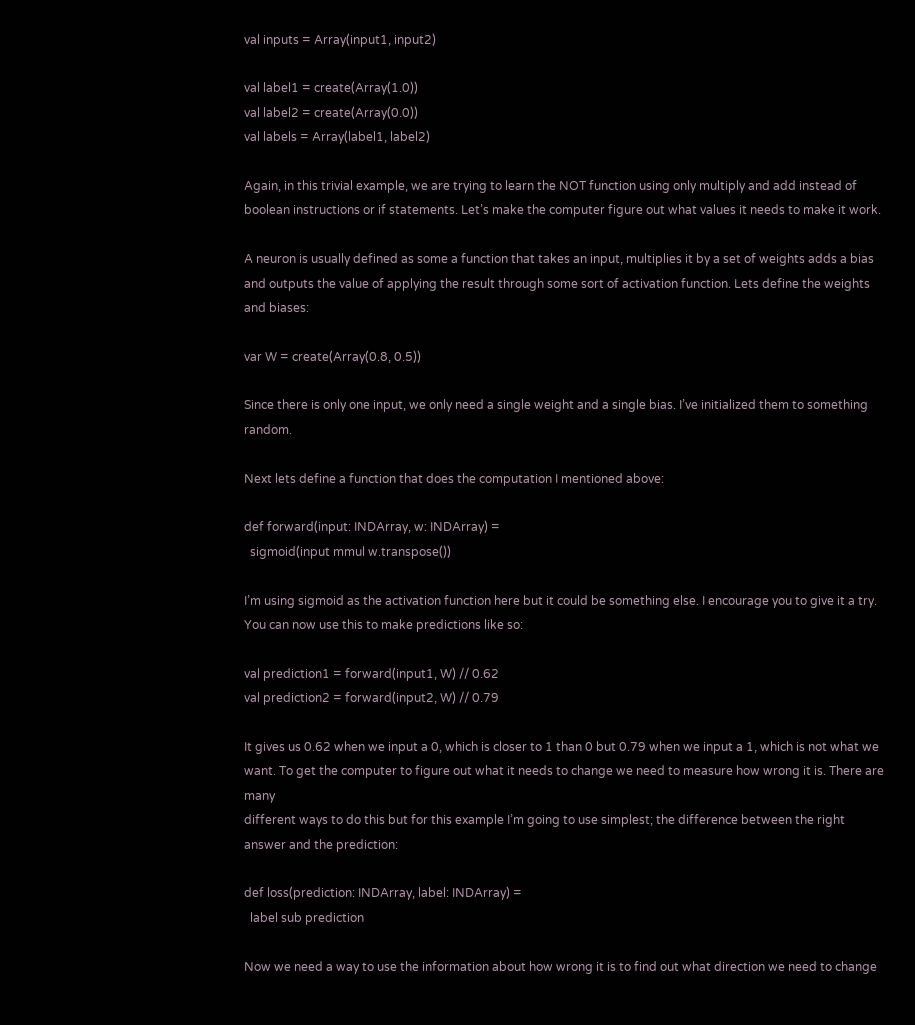val inputs = Array(input1, input2)

val label1 = create(Array(1.0))
val label2 = create(Array(0.0))
val labels = Array(label1, label2)

Again, in this trivial example, we are trying to learn the NOT function using only multiply and add instead of boolean instructions or if statements. Let’s make the computer figure out what values it needs to make it work.

A neuron is usually defined as some a function that takes an input, multiplies it by a set of weights adds a bias and outputs the value of applying the result through some sort of activation function. Lets define the weights and biases:

var W = create(Array(0.8, 0.5))

Since there is only one input, we only need a single weight and a single bias. I’ve initialized them to something random.

Next lets define a function that does the computation I mentioned above:

def forward(input: INDArray, w: INDArray) =
  sigmoid(input mmul w.transpose())

I’m using sigmoid as the activation function here but it could be something else. I encourage you to give it a try. You can now use this to make predictions like so:

val prediction1 = forward(input1, W) // 0.62
val prediction2 = forward(input2, W) // 0.79

It gives us 0.62 when we input a 0, which is closer to 1 than 0 but 0.79 when we input a 1, which is not what we want. To get the computer to figure out what it needs to change we need to measure how wrong it is. There are many
different ways to do this but for this example I’m going to use simplest; the difference between the right answer and the prediction:

def loss(prediction: INDArray, label: INDArray) =
  label sub prediction

Now we need a way to use the information about how wrong it is to find out what direction we need to change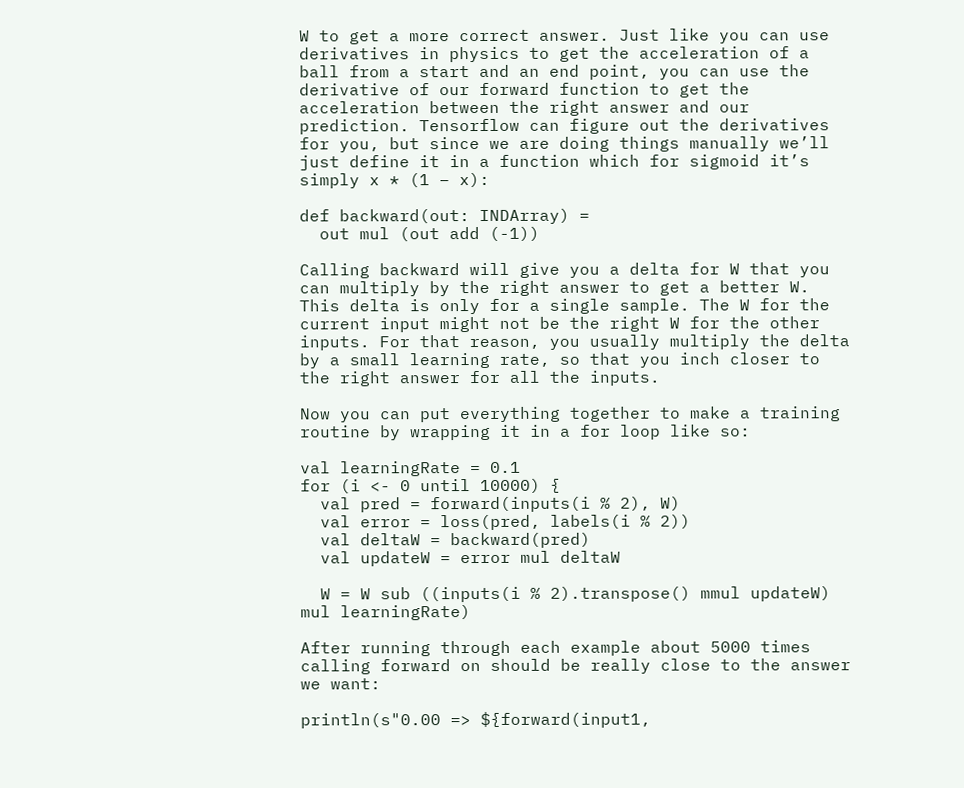W to get a more correct answer. Just like you can use derivatives in physics to get the acceleration of a ball from a start and an end point, you can use the derivative of our forward function to get the acceleration between the right answer and our prediction. Tensorflow can figure out the derivatives for you, but since we are doing things manually we’ll just define it in a function which for sigmoid it’s simply x * (1 – x):

def backward(out: INDArray) =
  out mul (out add (-1))

Calling backward will give you a delta for W that you can multiply by the right answer to get a better W. This delta is only for a single sample. The W for the current input might not be the right W for the other inputs. For that reason, you usually multiply the delta by a small learning rate, so that you inch closer to the right answer for all the inputs.

Now you can put everything together to make a training routine by wrapping it in a for loop like so:

val learningRate = 0.1
for (i <- 0 until 10000) {
  val pred = forward(inputs(i % 2), W)
  val error = loss(pred, labels(i % 2))
  val deltaW = backward(pred)
  val updateW = error mul deltaW

  W = W sub ((inputs(i % 2).transpose() mmul updateW) mul learningRate)

After running through each example about 5000 times calling forward on should be really close to the answer we want:

println(s"0.00 => ${forward(input1,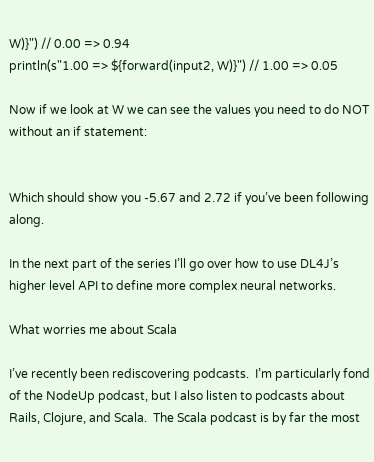W)}") // 0.00 => 0.94
println(s"1.00 => ${forward(input2, W)}") // 1.00 => 0.05

Now if we look at W we can see the values you need to do NOT without an if statement:


Which should show you -5.67 and 2.72 if you’ve been following along.

In the next part of the series I’ll go over how to use DL4J’s higher level API to define more complex neural networks.

What worries me about Scala

I’ve recently been rediscovering podcasts.  I’m particularly fond of the NodeUp podcast, but I also listen to podcasts about Rails, Clojure, and Scala.  The Scala podcast is by far the most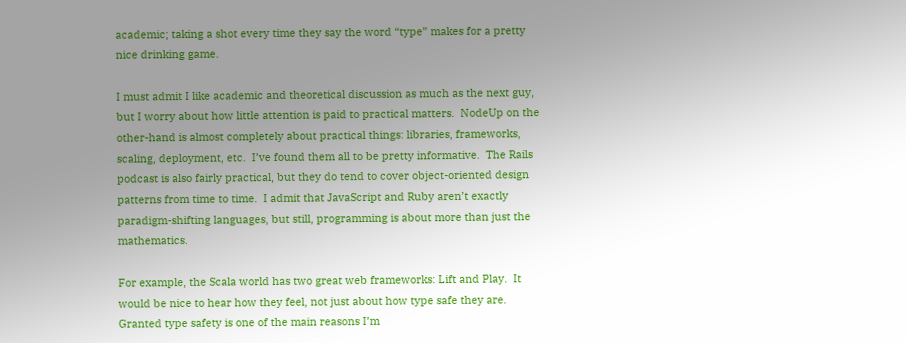academic; taking a shot every time they say the word “type” makes for a pretty nice drinking game.

I must admit I like academic and theoretical discussion as much as the next guy, but I worry about how little attention is paid to practical matters.  NodeUp on the other-hand is almost completely about practical things: libraries, frameworks, scaling, deployment, etc.  I’ve found them all to be pretty informative.  The Rails podcast is also fairly practical, but they do tend to cover object-oriented design patterns from time to time.  I admit that JavaScript and Ruby aren’t exactly paradigm-shifting languages, but still, programming is about more than just the mathematics.

For example, the Scala world has two great web frameworks: Lift and Play.  It would be nice to hear how they feel, not just about how type safe they are.  Granted type safety is one of the main reasons I’m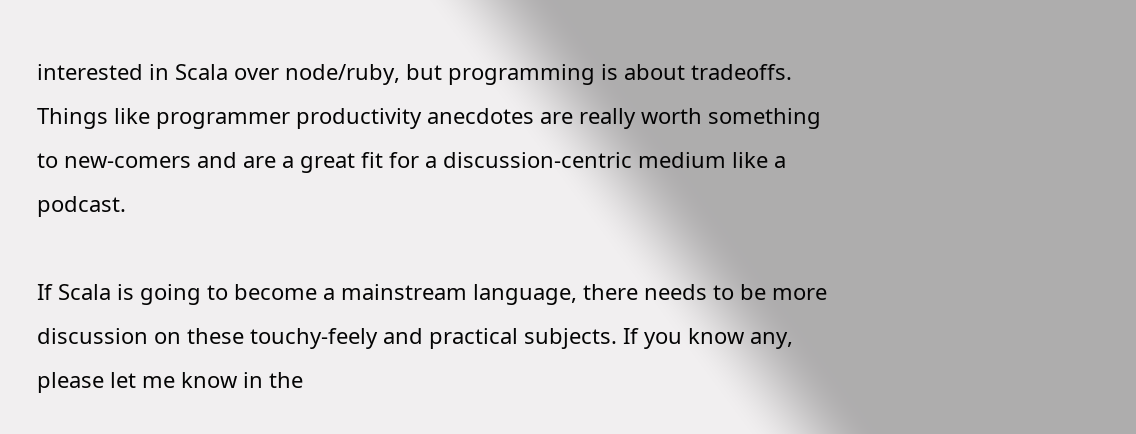interested in Scala over node/ruby, but programming is about tradeoffs.  Things like programmer productivity anecdotes are really worth something to new-comers and are a great fit for a discussion-centric medium like a podcast.

If Scala is going to become a mainstream language, there needs to be more discussion on these touchy-feely and practical subjects. If you know any, please let me know in the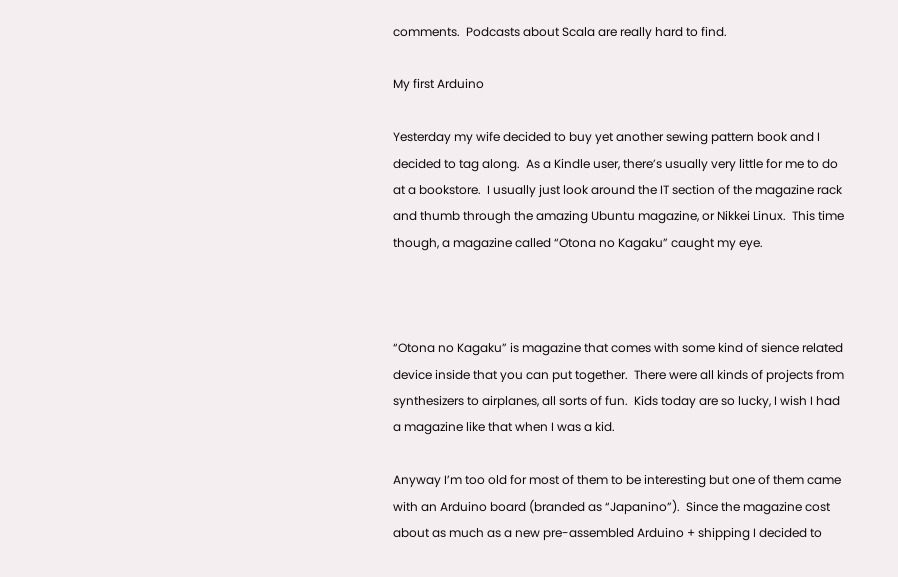comments.  Podcasts about Scala are really hard to find.

My first Arduino

Yesterday my wife decided to buy yet another sewing pattern book and I decided to tag along.  As a Kindle user, there’s usually very little for me to do at a bookstore.  I usually just look around the IT section of the magazine rack and thumb through the amazing Ubuntu magazine, or Nikkei Linux.  This time though, a magazine called “Otona no Kagaku” caught my eye.



“Otona no Kagaku” is magazine that comes with some kind of sience related device inside that you can put together.  There were all kinds of projects from synthesizers to airplanes, all sorts of fun.  Kids today are so lucky, I wish I had a magazine like that when I was a kid.

Anyway I’m too old for most of them to be interesting but one of them came with an Arduino board (branded as “Japanino”).  Since the magazine cost about as much as a new pre-assembled Arduino + shipping I decided to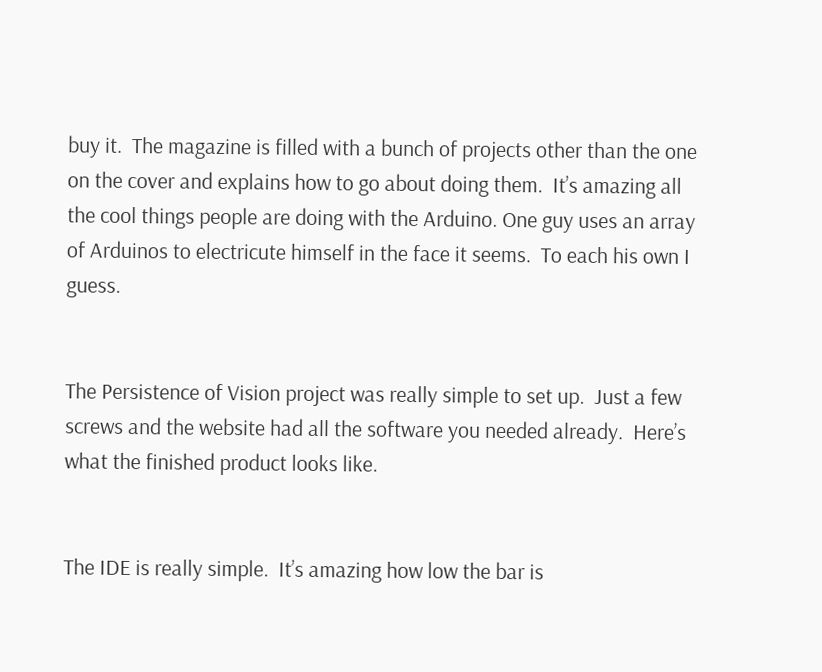buy it.  The magazine is filled with a bunch of projects other than the one on the cover and explains how to go about doing them.  It’s amazing all the cool things people are doing with the Arduino. One guy uses an array of Arduinos to electricute himself in the face it seems.  To each his own I guess.


The Persistence of Vision project was really simple to set up.  Just a few screws and the website had all the software you needed already.  Here’s what the finished product looks like.


The IDE is really simple.  It’s amazing how low the bar is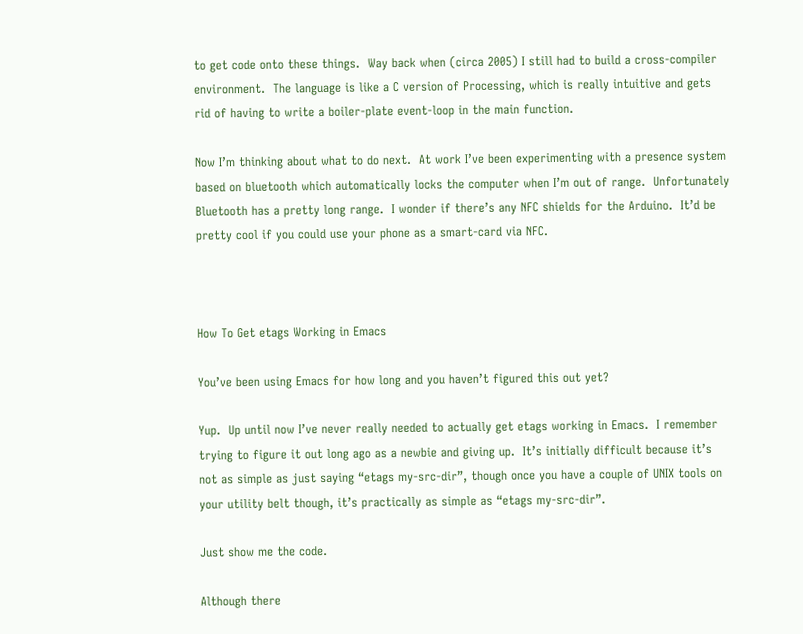to get code onto these things.  Way back when (circa 2005) I still had to build a cross-compiler environment.  The language is like a C version of Processing, which is really intuitive and gets rid of having to write a boiler-plate event-loop in the main function.

Now I’m thinking about what to do next.  At work I’ve been experimenting with a presence system based on bluetooth which automatically locks the computer when I’m out of range.  Unfortunately Bluetooth has a pretty long range.  I wonder if there’s any NFC shields for the Arduino.  It’d be pretty cool if you could use your phone as a smart-card via NFC.



How To Get etags Working in Emacs

You’ve been using Emacs for how long and you haven’t figured this out yet?

Yup.  Up until now I’ve never really needed to actually get etags working in Emacs.  I remember trying to figure it out long ago as a newbie and giving up.  It’s initially difficult because it’s not as simple as just saying “etags my-src-dir”, though once you have a couple of UNIX tools on your utility belt though, it’s practically as simple as “etags my-src-dir”.

Just show me the code.

Although there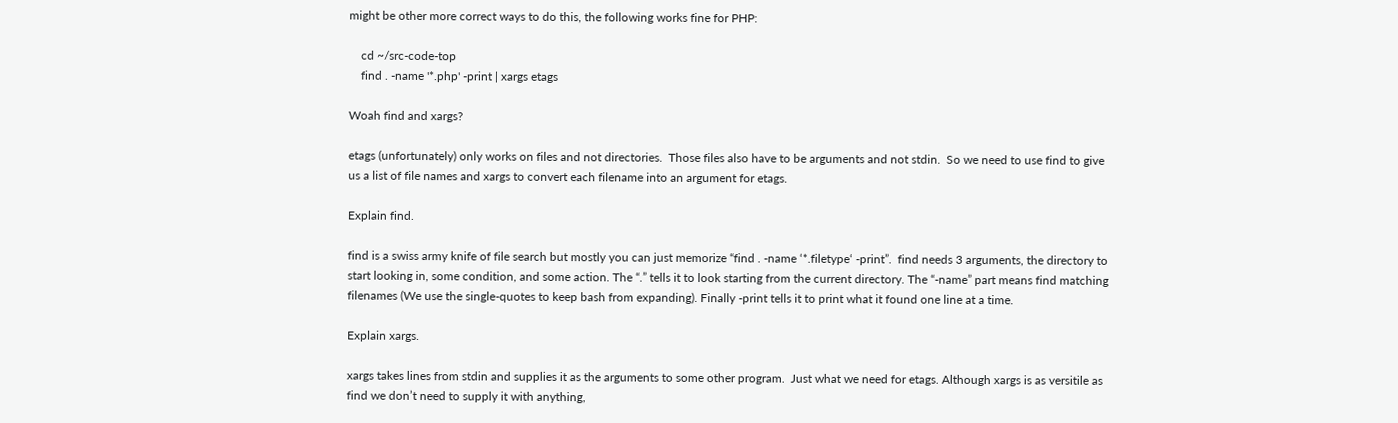might be other more correct ways to do this, the following works fine for PHP:

    cd ~/src-code-top
    find . -name '*.php' -print | xargs etags

Woah find and xargs?

etags (unfortunately) only works on files and not directories.  Those files also have to be arguments and not stdin.  So we need to use find to give us a list of file names and xargs to convert each filename into an argument for etags.

Explain find.

find is a swiss army knife of file search but mostly you can just memorize “find . -name ‘*.filetype‘ -print”.  find needs 3 arguments, the directory to start looking in, some condition, and some action. The “.” tells it to look starting from the current directory. The “-name” part means find matching filenames (We use the single-quotes to keep bash from expanding). Finally -print tells it to print what it found one line at a time.

Explain xargs.

xargs takes lines from stdin and supplies it as the arguments to some other program.  Just what we need for etags. Although xargs is as versitile as find we don’t need to supply it with anything,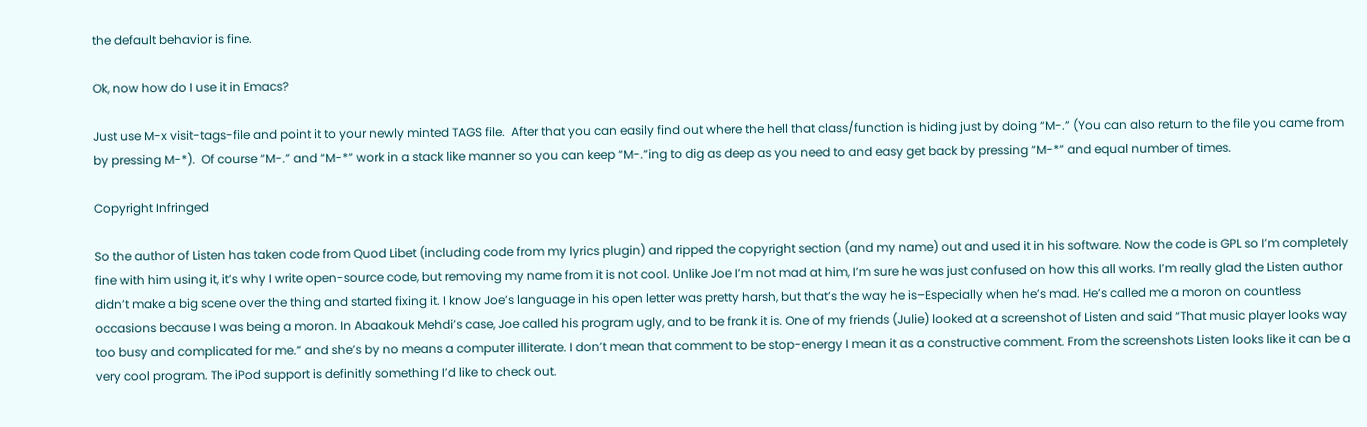the default behavior is fine.

Ok, now how do I use it in Emacs?

Just use M-x visit-tags-file and point it to your newly minted TAGS file.  After that you can easily find out where the hell that class/function is hiding just by doing “M-.” (You can also return to the file you came from by pressing M-*).  Of course “M-.” and “M-*” work in a stack like manner so you can keep “M-.”ing to dig as deep as you need to and easy get back by pressing “M-*” and equal number of times.

Copyright Infringed

So the author of Listen has taken code from Quod Libet (including code from my lyrics plugin) and ripped the copyright section (and my name) out and used it in his software. Now the code is GPL so I’m completely fine with him using it, it’s why I write open-source code, but removing my name from it is not cool. Unlike Joe I’m not mad at him, I’m sure he was just confused on how this all works. I’m really glad the Listen author didn’t make a big scene over the thing and started fixing it. I know Joe’s language in his open letter was pretty harsh, but that’s the way he is–Especially when he’s mad. He’s called me a moron on countless occasions because I was being a moron. In Abaakouk Mehdi’s case, Joe called his program ugly, and to be frank it is. One of my friends (Julie) looked at a screenshot of Listen and said “That music player looks way too busy and complicated for me.” and she’s by no means a computer illiterate. I don’t mean that comment to be stop-energy I mean it as a constructive comment. From the screenshots Listen looks like it can be a very cool program. The iPod support is definitly something I’d like to check out.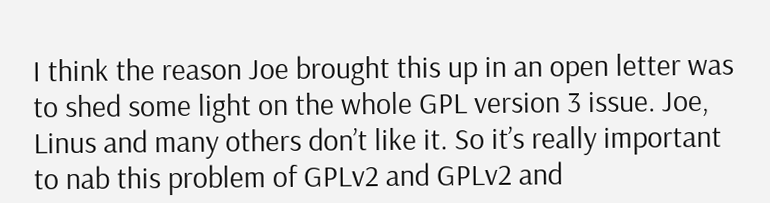I think the reason Joe brought this up in an open letter was to shed some light on the whole GPL version 3 issue. Joe, Linus and many others don’t like it. So it’s really important to nab this problem of GPLv2 and GPLv2 and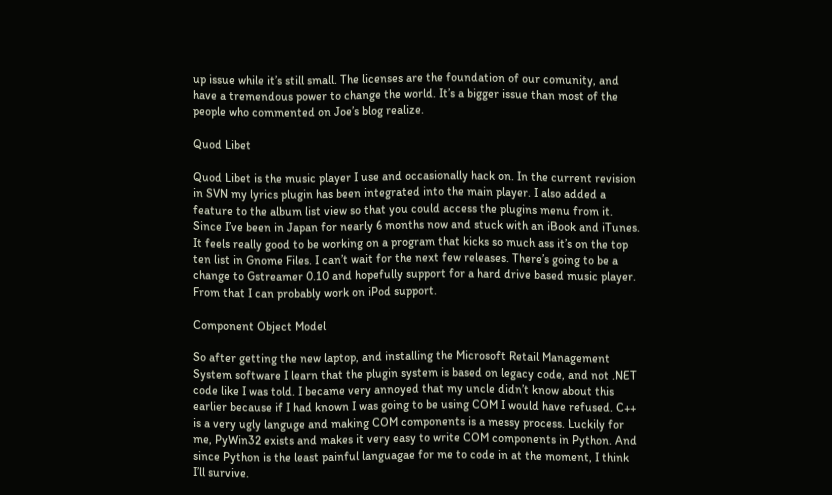up issue while it’s still small. The licenses are the foundation of our comunity, and have a tremendous power to change the world. It’s a bigger issue than most of the people who commented on Joe’s blog realize.

Quod Libet

Quod Libet is the music player I use and occasionally hack on. In the current revision in SVN my lyrics plugin has been integrated into the main player. I also added a feature to the album list view so that you could access the plugins menu from it. Since I’ve been in Japan for nearly 6 months now and stuck with an iBook and iTunes. It feels really good to be working on a program that kicks so much ass it’s on the top ten list in Gnome Files. I can’t wait for the next few releases. There’s going to be a change to Gstreamer 0.10 and hopefully support for a hard drive based music player. From that I can probably work on iPod support.

Component Object Model

So after getting the new laptop, and installing the Microsoft Retail Management System software I learn that the plugin system is based on legacy code, and not .NET code like I was told. I became very annoyed that my uncle didn’t know about this earlier because if I had known I was going to be using COM I would have refused. C++ is a very ugly languge and making COM components is a messy process. Luckily for me, PyWin32 exists and makes it very easy to write COM components in Python. And since Python is the least painful languagae for me to code in at the moment, I think I’ll survive.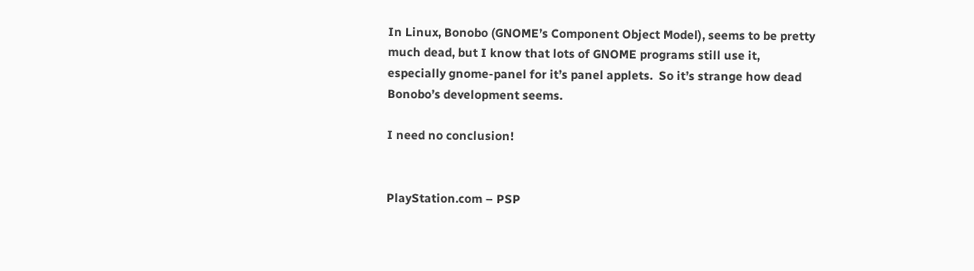In Linux, Bonobo (GNOME’s Component Object Model), seems to be pretty much dead, but I know that lots of GNOME programs still use it, especially gnome-panel for it’s panel applets.  So it’s strange how dead Bonobo’s development seems.

I need no conclusion!


PlayStation.com – PSP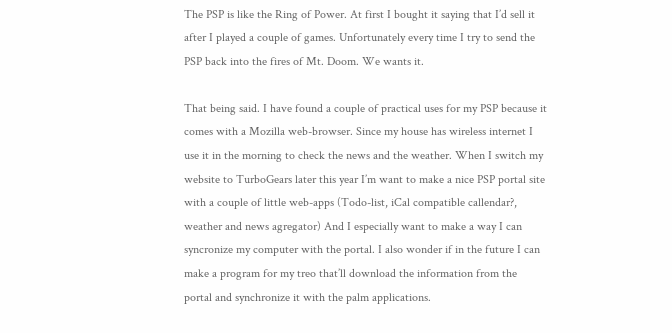The PSP is like the Ring of Power. At first I bought it saying that I’d sell it after I played a couple of games. Unfortunately every time I try to send the PSP back into the fires of Mt. Doom. We wants it.

That being said. I have found a couple of practical uses for my PSP because it comes with a Mozilla web-browser. Since my house has wireless internet I use it in the morning to check the news and the weather. When I switch my website to TurboGears later this year I’m want to make a nice PSP portal site with a couple of little web-apps (Todo-list, iCal compatible callendar?, weather and news agregator) And I especially want to make a way I can syncronize my computer with the portal. I also wonder if in the future I can make a program for my treo that’ll download the information from the portal and synchronize it with the palm applications.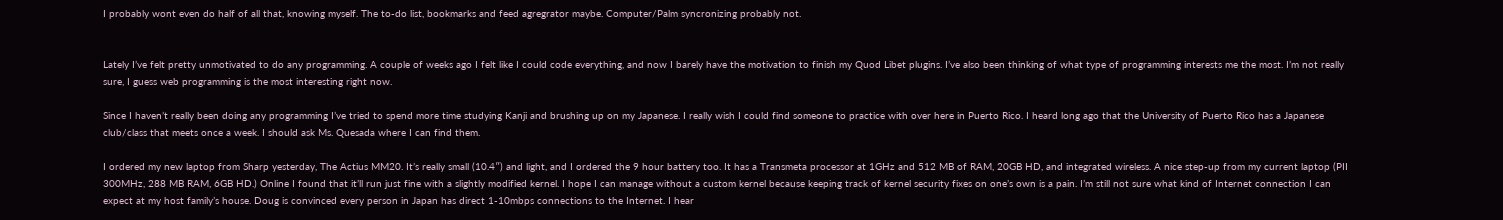I probably wont even do half of all that, knowing myself. The to-do list, bookmarks and feed agregrator maybe. Computer/Palm syncronizing probably not.


Lately I’ve felt pretty unmotivated to do any programming. A couple of weeks ago I felt like I could code everything, and now I barely have the motivation to finish my Quod Libet plugins. I’ve also been thinking of what type of programming interests me the most. I’m not really sure, I guess web programming is the most interesting right now.

Since I haven’t really been doing any programming I’ve tried to spend more time studying Kanji and brushing up on my Japanese. I really wish I could find someone to practice with over here in Puerto Rico. I heard long ago that the University of Puerto Rico has a Japanese club/class that meets once a week. I should ask Ms. Quesada where I can find them.

I ordered my new laptop from Sharp yesterday, The Actius MM20. It’s really small (10.4″) and light, and I ordered the 9 hour battery too. It has a Transmeta processor at 1GHz and 512 MB of RAM, 20GB HD, and integrated wireless. A nice step-up from my current laptop (PII 300MHz, 288 MB RAM, 6GB HD.) Online I found that it’ll run just fine with a slightly modified kernel. I hope I can manage without a custom kernel because keeping track of kernel security fixes on one’s own is a pain. I’m still not sure what kind of Internet connection I can expect at my host family’s house. Doug is convinced every person in Japan has direct 1-10mbps connections to the Internet. I hear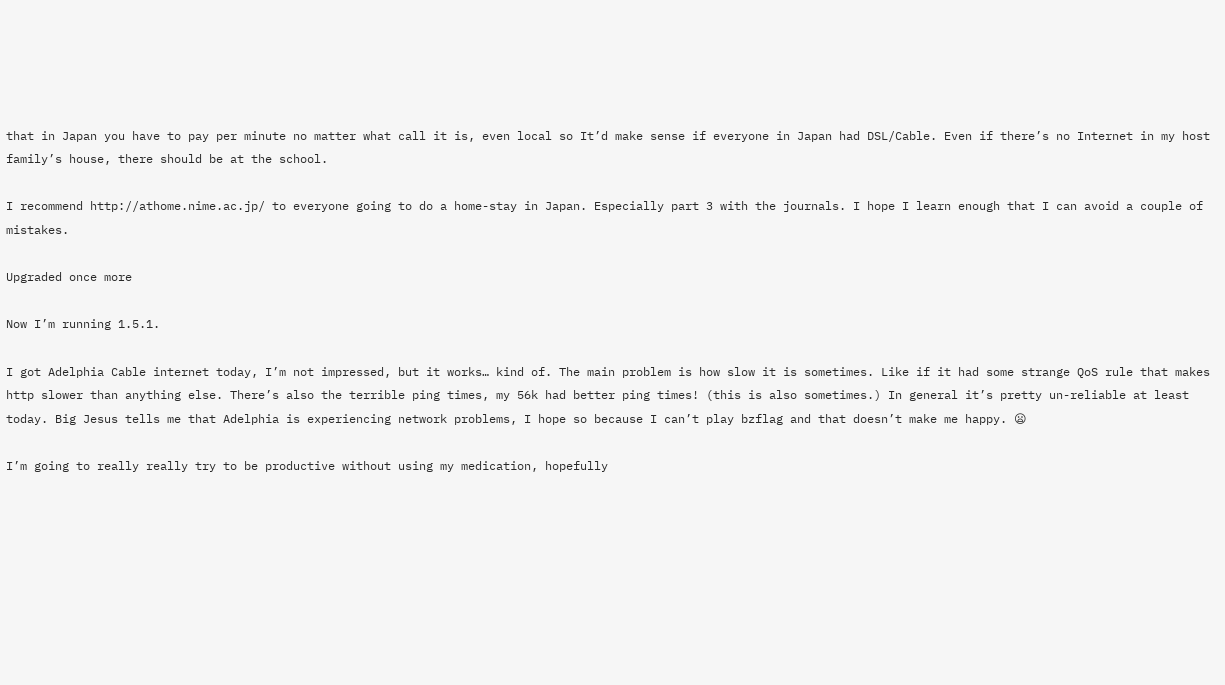that in Japan you have to pay per minute no matter what call it is, even local so It’d make sense if everyone in Japan had DSL/Cable. Even if there’s no Internet in my host family’s house, there should be at the school.

I recommend http://athome.nime.ac.jp/ to everyone going to do a home-stay in Japan. Especially part 3 with the journals. I hope I learn enough that I can avoid a couple of mistakes.

Upgraded once more

Now I’m running 1.5.1.

I got Adelphia Cable internet today, I’m not impressed, but it works… kind of. The main problem is how slow it is sometimes. Like if it had some strange QoS rule that makes http slower than anything else. There’s also the terrible ping times, my 56k had better ping times! (this is also sometimes.) In general it’s pretty un-reliable at least today. Big Jesus tells me that Adelphia is experiencing network problems, I hope so because I can’t play bzflag and that doesn’t make me happy. 😦

I’m going to really really try to be productive without using my medication, hopefully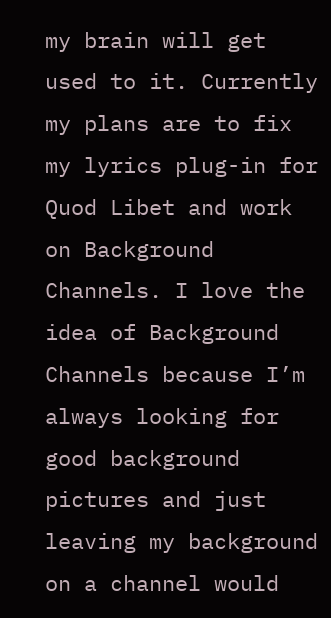my brain will get used to it. Currently my plans are to fix my lyrics plug-in for Quod Libet and work on Background Channels. I love the idea of Background Channels because I’m always looking for good background pictures and just leaving my background on a channel would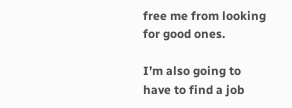free me from looking for good ones.

I’m also going to have to find a job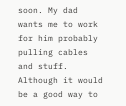soon. My dad wants me to work for him probably pulling cables and stuff. Although it would be a good way to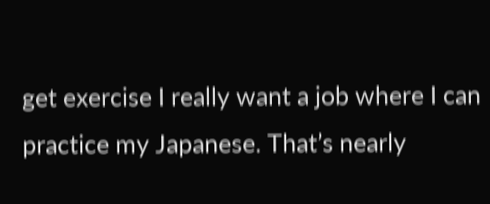get exercise I really want a job where I can practice my Japanese. That’s nearly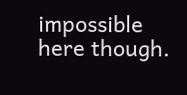impossible here though.